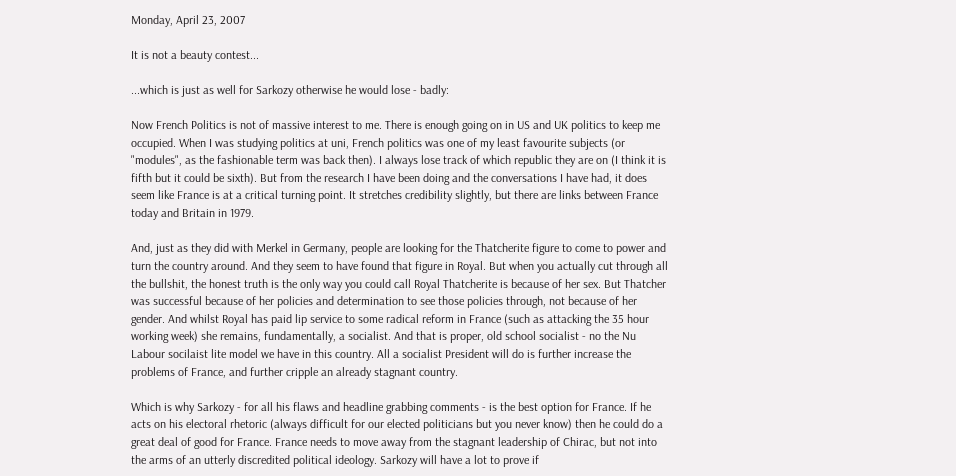Monday, April 23, 2007

It is not a beauty contest...

...which is just as well for Sarkozy otherwise he would lose - badly:

Now French Politics is not of massive interest to me. There is enough going on in US and UK politics to keep me occupied. When I was studying politics at uni, French politics was one of my least favourite subjects (or "modules", as the fashionable term was back then). I always lose track of which republic they are on (I think it is fifth but it could be sixth). But from the research I have been doing and the conversations I have had, it does seem like France is at a critical turning point. It stretches credibility slightly, but there are links between France today and Britain in 1979.

And, just as they did with Merkel in Germany, people are looking for the Thatcherite figure to come to power and turn the country around. And they seem to have found that figure in Royal. But when you actually cut through all the bullshit, the honest truth is the only way you could call Royal Thatcherite is because of her sex. But Thatcher was successful because of her policies and determination to see those policies through, not because of her gender. And whilst Royal has paid lip service to some radical reform in France (such as attacking the 35 hour working week) she remains, fundamentally, a socialist. And that is proper, old school socialist - no the Nu Labour socilaist lite model we have in this country. All a socialist President will do is further increase the problems of France, and further cripple an already stagnant country.

Which is why Sarkozy - for all his flaws and headline grabbing comments - is the best option for France. If he acts on his electoral rhetoric (always difficult for our elected politicians but you never know) then he could do a great deal of good for France. France needs to move away from the stagnant leadership of Chirac, but not into the arms of an utterly discredited political ideology. Sarkozy will have a lot to prove if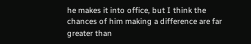he makes it into office, but I think the chances of him making a difference are far greater than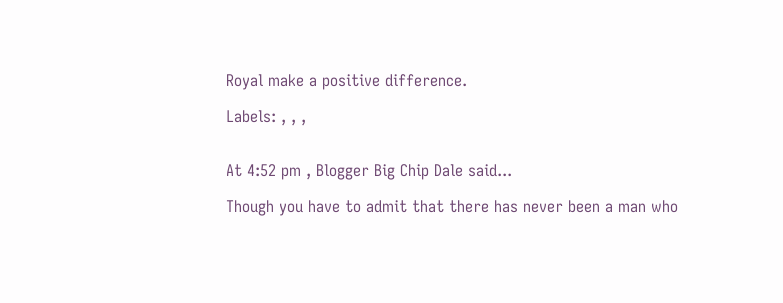Royal make a positive difference.

Labels: , , ,


At 4:52 pm , Blogger Big Chip Dale said...

Though you have to admit that there has never been a man who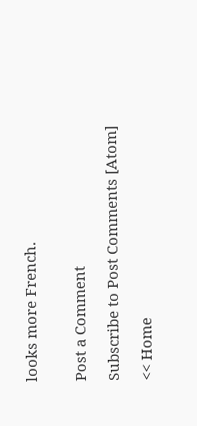looks more French.


Post a Comment

Subscribe to Post Comments [Atom]

<< Home